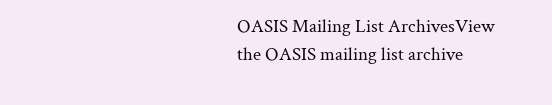OASIS Mailing List ArchivesView the OASIS mailing list archive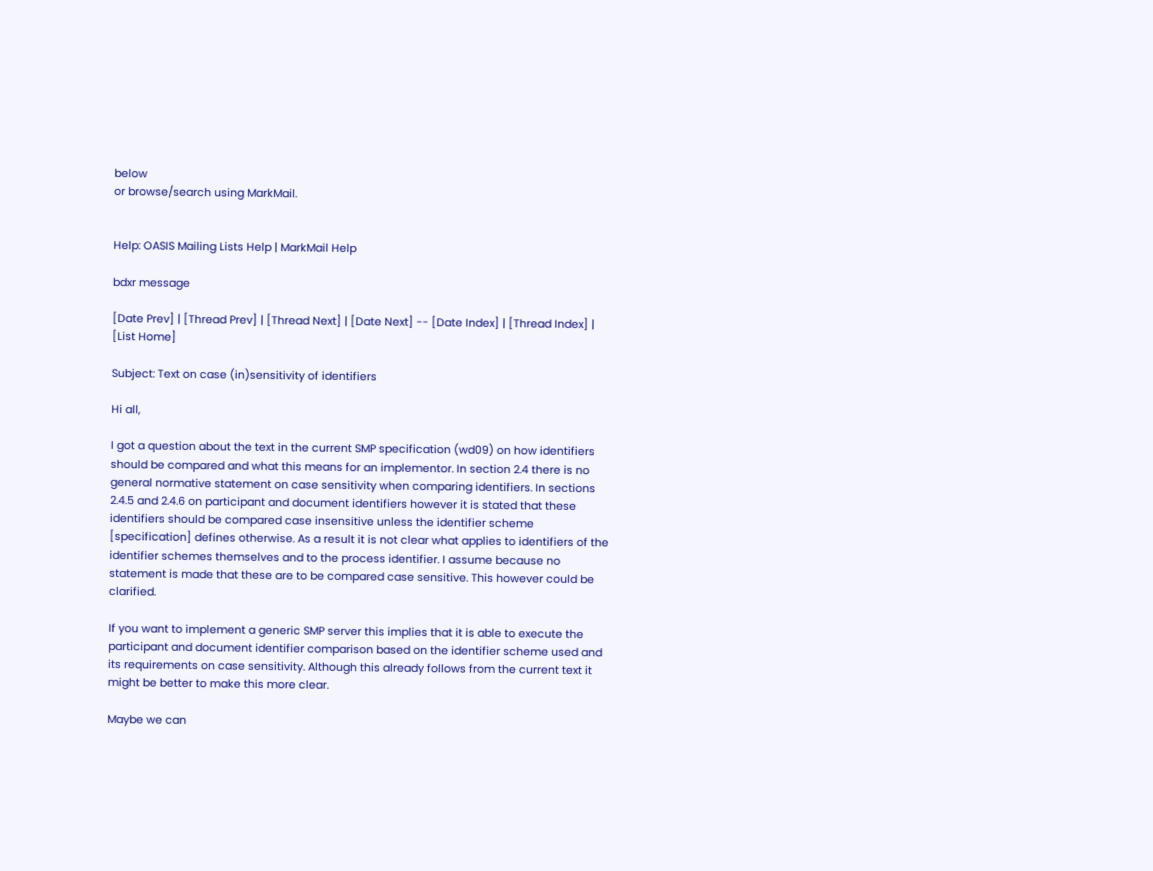below
or browse/search using MarkMail.


Help: OASIS Mailing Lists Help | MarkMail Help

bdxr message

[Date Prev] | [Thread Prev] | [Thread Next] | [Date Next] -- [Date Index] | [Thread Index] | [List Home]

Subject: Text on case (in)sensitivity of identifiers

Hi all,

I got a question about the text in the current SMP specification (wd09) on how identifiers should be compared and what this means for an implementor. In section 2.4 there is no general normative statement on case sensitivity when comparing identifiers. In sections 2.4.5 and 2.4.6 on participant and document identifiers however it is stated that these identifiers should be compared case insensitive unless the identifier scheme [specification] defines otherwise. As a result it is not clear what applies to identifiers of the identifier schemes themselves and to the process identifier. I assume because no statement is made that these are to be compared case sensitive. This however could be clarified.

If you want to implement a generic SMP server this implies that it is able to execute the participant and document identifier comparison based on the identifier scheme used and its requirements on case sensitivity. Although this already follows from the current text it might be better to make this more clear.

Maybe we can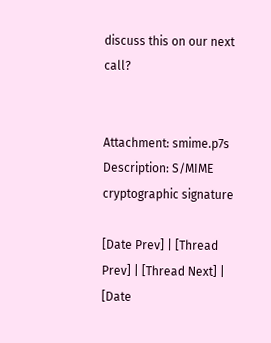discuss this on our next call?


Attachment: smime.p7s
Description: S/MIME cryptographic signature

[Date Prev] | [Thread Prev] | [Thread Next] | [Date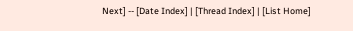Next] -- [Date Index] | [Thread Index] | [List Home]